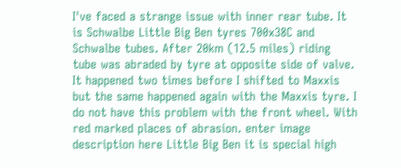I've faced a strange issue with inner rear tube. It is Schwalbe Little Big Ben tyres 700x38C and Schwalbe tubes. After 20km (12.5 miles) riding tube was abraded by tyre at opposite side of valve. It happened two times before I shifted to Maxxis but the same happened again with the Maxxis tyre. I do not have this problem with the front wheel. With red marked places of abrasion. enter image description here Little Big Ben it is special high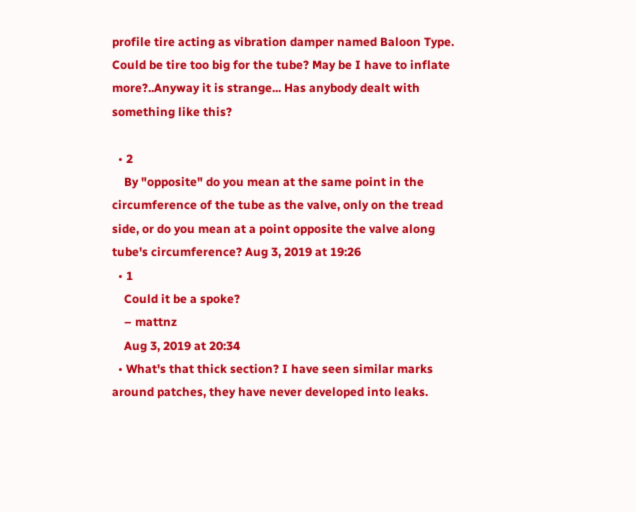profile tire acting as vibration damper named Baloon Type. Could be tire too big for the tube? May be I have to inflate more?..Anyway it is strange... Has anybody dealt with something like this?

  • 2
    By "opposite" do you mean at the same point in the circumference of the tube as the valve, only on the tread side, or do you mean at a point opposite the valve along tube's circumference? Aug 3, 2019 at 19:26
  • 1
    Could it be a spoke?
    – mattnz
    Aug 3, 2019 at 20:34
  • What's that thick section? I have seen similar marks around patches, they have never developed into leaks.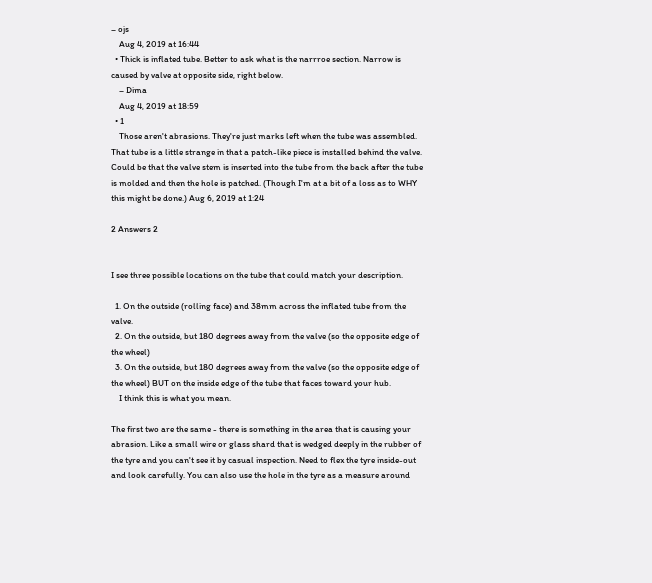– ojs
    Aug 4, 2019 at 16:44
  • Thick is inflated tube. Better to ask what is the narrroe section. Narrow is caused by valve at opposite side, right below.
    – Dima
    Aug 4, 2019 at 18:59
  • 1
    Those aren't abrasions. They're just marks left when the tube was assembled. That tube is a little strange in that a patch-like piece is installed behind the valve. Could be that the valve stem is inserted into the tube from the back after the tube is molded and then the hole is patched. (Though I'm at a bit of a loss as to WHY this might be done.) Aug 6, 2019 at 1:24

2 Answers 2


I see three possible locations on the tube that could match your description.

  1. On the outside (rolling face) and 38mm across the inflated tube from the valve.
  2. On the outside, but 180 degrees away from the valve (so the opposite edge of the wheel)
  3. On the outside, but 180 degrees away from the valve (so the opposite edge of the wheel) BUT on the inside edge of the tube that faces toward your hub.
    I think this is what you mean.

The first two are the same - there is something in the area that is causing your abrasion. Like a small wire or glass shard that is wedged deeply in the rubber of the tyre and you can't see it by casual inspection. Need to flex the tyre inside-out and look carefully. You can also use the hole in the tyre as a measure around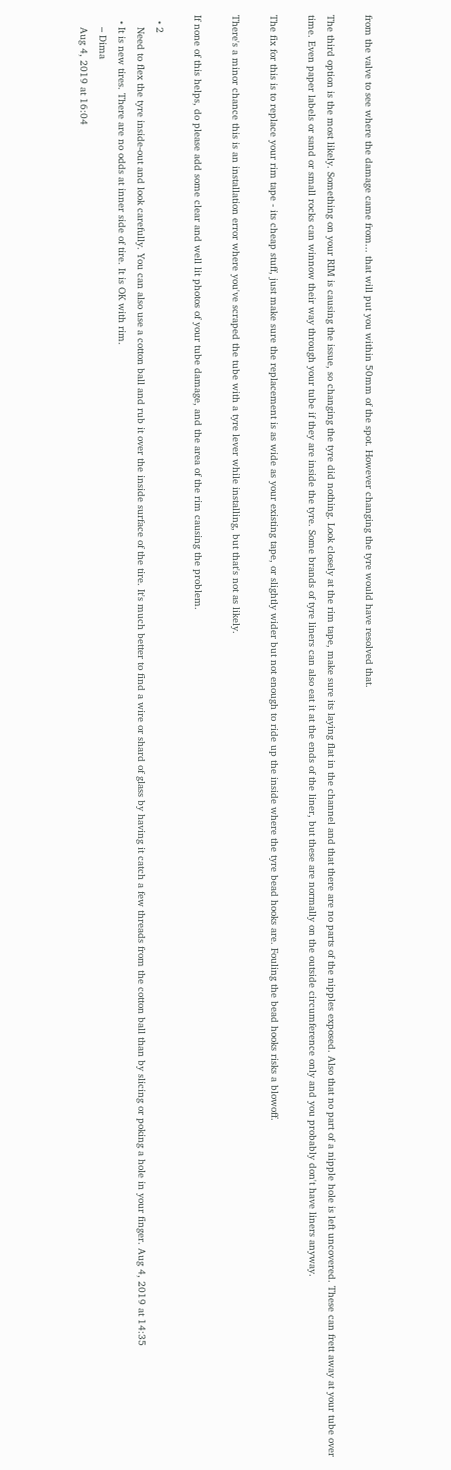from the valve to see where the damage came from... that will put you within 50mm of the spot. However changing the tyre would have resolved that.

The third option is the most likely. Something on your RIM is causing the issue, so changing the tyre did nothing. Look closely at the rim tape, make sure its laying flat in the channel and that there are no parts of the nipples exposed. Also that no part of a nipple hole is left uncovered. These can frett away at your tube over time. Even paper labels or sand or small rocks can winnow their way through your tube if they are inside the tyre. Some brands of tyre liners can also eat it at the ends of the liner, but these are normally on the outside circumference only and you probably don't have liners anyway.

The fix for this is to replace your rim tape - its cheap stuff, just make sure the replacement is as wide as your existing tape, or slightly wider but not enough to ride up the inside where the tyre bead hooks are. Fouling the bead hooks risks a blowoff.

There's a minor chance this is an installation error where you've scraped the tube with a tyre lever while installing, but that's not as likely.

If none of this helps, do please add some clear and well lit photos of your tube damage, and the area of the rim causing the problem.

  • 2
    Need to flex the tyre inside-out and look carefully. You can also use a cotton ball and rub it over the inside surface of the tire. It's much better to find a wire or shard of glass by having it catch a few threads from the cotton ball than by slicing or poking a hole in your finger. Aug 4, 2019 at 14:35
  • It is new tires. There are no odds at inner side of tire. It is OK with rim.
    – Dima
    Aug 4, 2019 at 16:04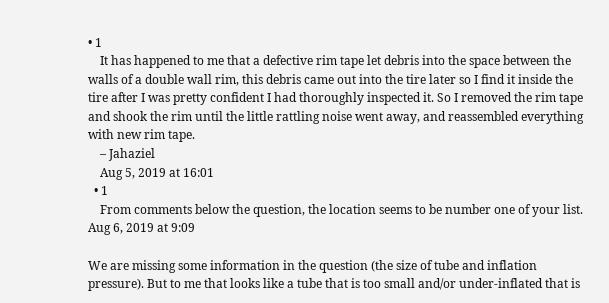• 1
    It has happened to me that a defective rim tape let debris into the space between the walls of a double wall rim, this debris came out into the tire later so I find it inside the tire after I was pretty confident I had thoroughly inspected it. So I removed the rim tape and shook the rim until the little rattling noise went away, and reassembled everything with new rim tape.
    – Jahaziel
    Aug 5, 2019 at 16:01
  • 1
    From comments below the question, the location seems to be number one of your list. Aug 6, 2019 at 9:09

We are missing some information in the question (the size of tube and inflation pressure). But to me that looks like a tube that is too small and/or under-inflated that is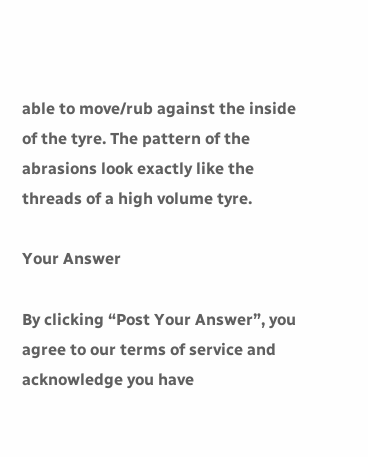able to move/rub against the inside of the tyre. The pattern of the abrasions look exactly like the threads of a high volume tyre.

Your Answer

By clicking “Post Your Answer”, you agree to our terms of service and acknowledge you have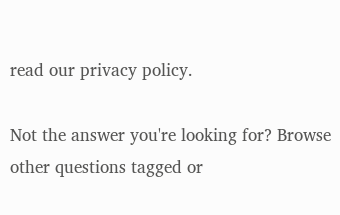read our privacy policy.

Not the answer you're looking for? Browse other questions tagged or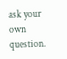ask your own question.